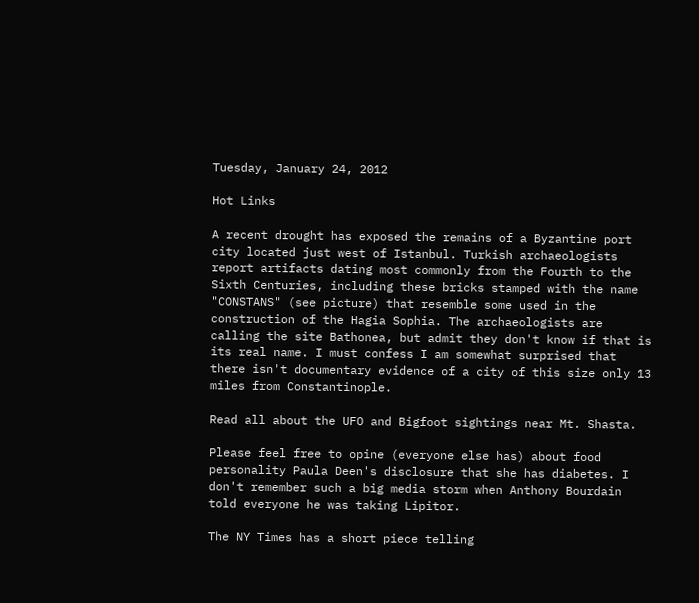Tuesday, January 24, 2012

Hot Links

A recent drought has exposed the remains of a Byzantine port city located just west of Istanbul. Turkish archaeologists report artifacts dating most commonly from the Fourth to the Sixth Centuries, including these bricks stamped with the name "CONSTANS" (see picture) that resemble some used in the construction of the Hagia Sophia. The archaeologists are calling the site Bathonea, but admit they don't know if that is its real name. I must confess I am somewhat surprised that there isn't documentary evidence of a city of this size only 13 miles from Constantinople.

Read all about the UFO and Bigfoot sightings near Mt. Shasta.

Please feel free to opine (everyone else has) about food personality Paula Deen's disclosure that she has diabetes. I don't remember such a big media storm when Anthony Bourdain told everyone he was taking Lipitor.

The NY Times has a short piece telling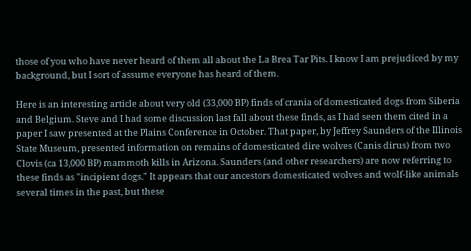those of you who have never heard of them all about the La Brea Tar Pits. I know I am prejudiced by my background, but I sort of assume everyone has heard of them.

Here is an interesting article about very old (33,000 BP) finds of crania of domesticated dogs from Siberia and Belgium. Steve and I had some discussion last fall about these finds, as I had seen them cited in a paper I saw presented at the Plains Conference in October. That paper, by Jeffrey Saunders of the Illinois State Museum, presented information on remains of domesticated dire wolves (Canis dirus) from two Clovis (ca 13,000 BP) mammoth kills in Arizona. Saunders (and other researchers) are now referring to these finds as "incipient dogs." It appears that our ancestors domesticated wolves and wolf-like animals several times in the past, but these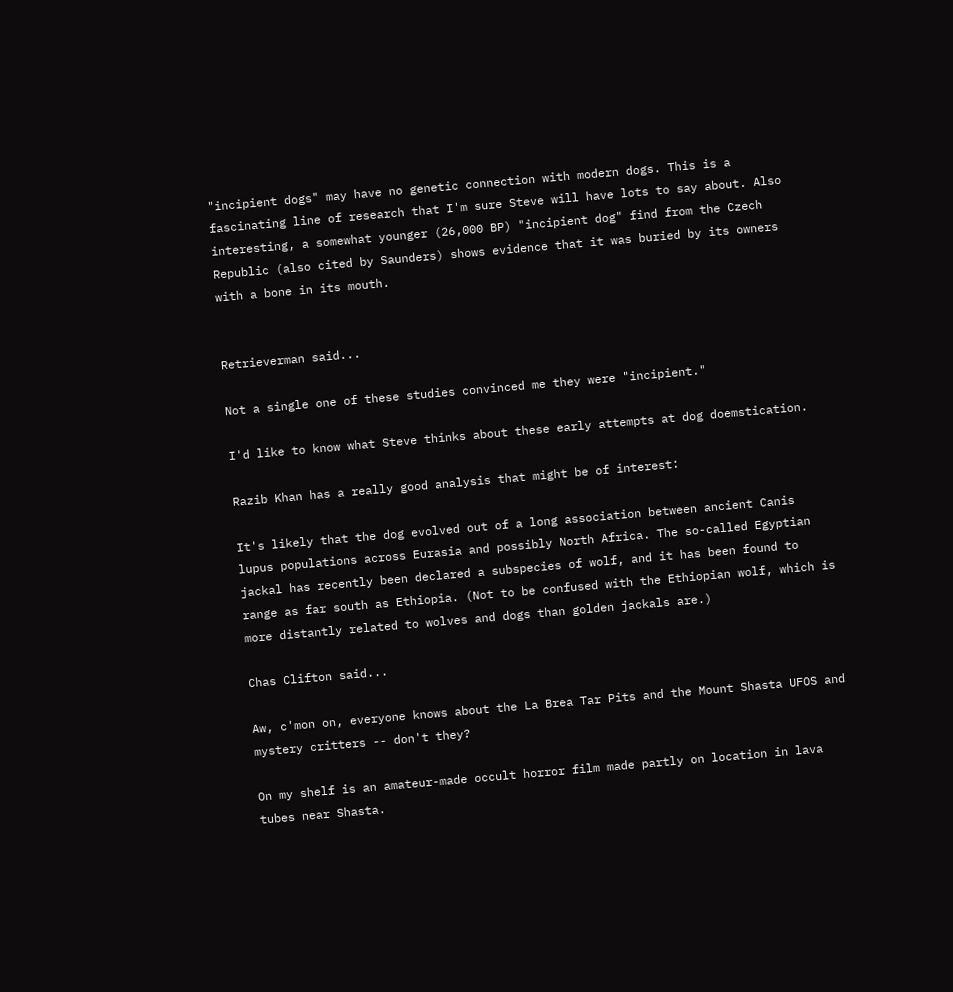"incipient dogs" may have no genetic connection with modern dogs. This is a fascinating line of research that I'm sure Steve will have lots to say about. Also interesting, a somewhat younger (26,000 BP) "incipient dog" find from the Czech Republic (also cited by Saunders) shows evidence that it was buried by its owners with a bone in its mouth.


Retrieverman said...

Not a single one of these studies convinced me they were "incipient."

I'd like to know what Steve thinks about these early attempts at dog doemstication.

Razib Khan has a really good analysis that might be of interest:

It's likely that the dog evolved out of a long association between ancient Canis lupus populations across Eurasia and possibly North Africa. The so-called Egyptian jackal has recently been declared a subspecies of wolf, and it has been found to range as far south as Ethiopia. (Not to be confused with the Ethiopian wolf, which is more distantly related to wolves and dogs than golden jackals are.)

Chas Clifton said...

Aw, c'mon on, everyone knows about the La Brea Tar Pits and the Mount Shasta UFOS and mystery critters -- don't they?

On my shelf is an amateur-made occult horror film made partly on location in lava tubes near Shasta.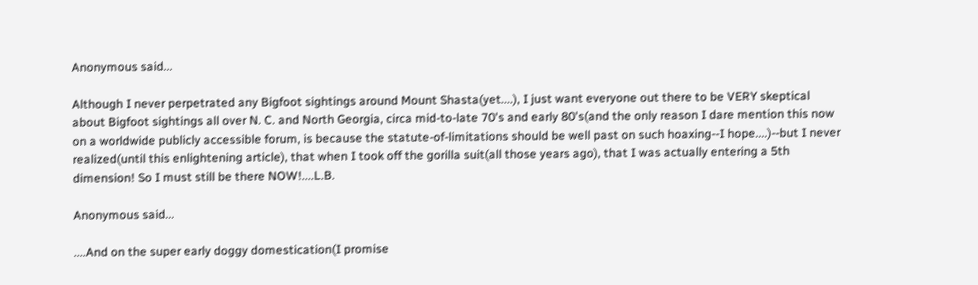Anonymous said...

Although I never perpetrated any Bigfoot sightings around Mount Shasta(yet....), I just want everyone out there to be VERY skeptical about Bigfoot sightings all over N. C. and North Georgia, circa mid-to-late 70's and early 80's(and the only reason I dare mention this now on a worldwide publicly accessible forum, is because the statute-of-limitations should be well past on such hoaxing--I hope....)--but I never realized(until this enlightening article), that when I took off the gorilla suit(all those years ago), that I was actually entering a 5th dimension! So I must still be there NOW!....L.B.

Anonymous said...

....And on the super early doggy domestication(I promise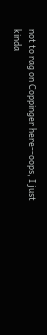not to rag on Coppinger here--oops, I just kinda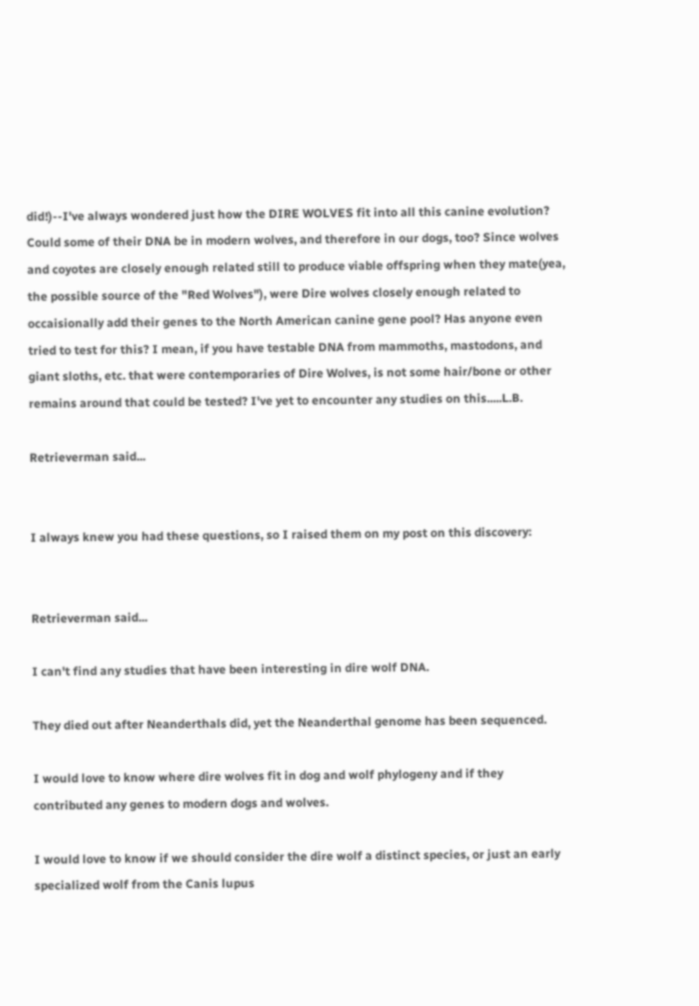did!)--I've always wondered just how the DIRE WOLVES fit into all this canine evolution? Could some of their DNA be in modern wolves, and therefore in our dogs, too? Since wolves and coyotes are closely enough related still to produce viable offspring when they mate(yea, the possible source of the "Red Wolves"), were Dire wolves closely enough related to occaisionally add their genes to the North American canine gene pool? Has anyone even tried to test for this? I mean, if you have testable DNA from mammoths, mastodons, and giant sloths, etc. that were contemporaries of Dire Wolves, is not some hair/bone or other remains around that could be tested? I've yet to encounter any studies on this.....L.B.

Retrieverman said...


I always knew you had these questions, so I raised them on my post on this discovery:


Retrieverman said...

I can't find any studies that have been interesting in dire wolf DNA.

They died out after Neanderthals did, yet the Neanderthal genome has been sequenced.

I would love to know where dire wolves fit in dog and wolf phylogeny and if they contributed any genes to modern dogs and wolves.

I would love to know if we should consider the dire wolf a distinct species, or just an early specialized wolf from the Canis lupus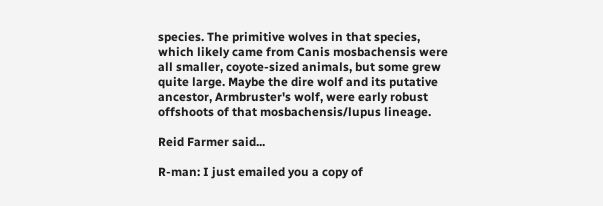species. The primitive wolves in that species, which likely came from Canis mosbachensis were all smaller, coyote-sized animals, but some grew quite large. Maybe the dire wolf and its putative ancestor, Armbruster's wolf, were early robust offshoots of that mosbachensis/lupus lineage.

Reid Farmer said...

R-man: I just emailed you a copy of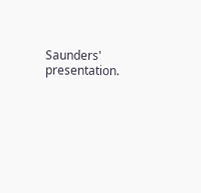Saunders' presentation.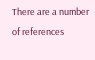There are a number of references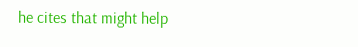he cites that might help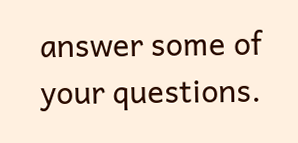answer some of your questions.